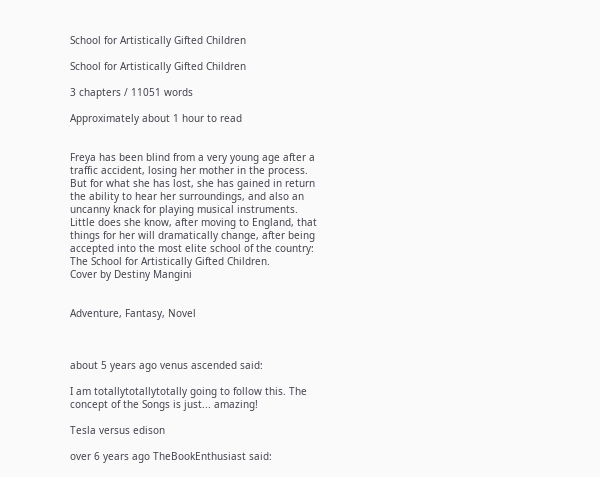School for Artistically Gifted Children

School for Artistically Gifted Children

3 chapters / 11051 words

Approximately about 1 hour to read


Freya has been blind from a very young age after a traffic accident, losing her mother in the process. But for what she has lost, she has gained in return the ability to hear her surroundings, and also an uncanny knack for playing musical instruments. Little does she know, after moving to England, that things for her will dramatically change, after being accepted into the most elite school of the country: The School for Artistically Gifted Children.
Cover by Destiny Mangini


Adventure, Fantasy, Novel



about 5 years ago venus ascended said:

I am totallytotallytotally going to follow this. The concept of the Songs is just... amazing!

Tesla versus edison

over 6 years ago TheBookEnthusiast said: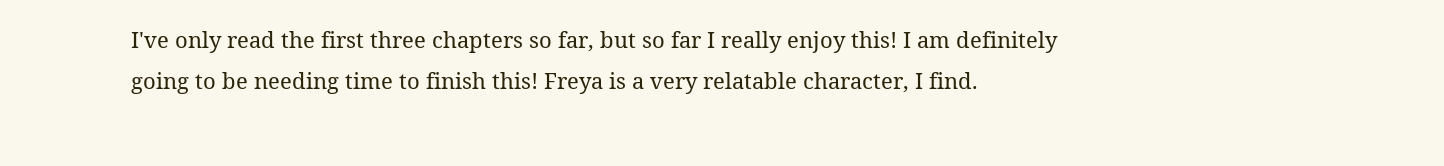I've only read the first three chapters so far, but so far I really enjoy this! I am definitely going to be needing time to finish this! Freya is a very relatable character, I find.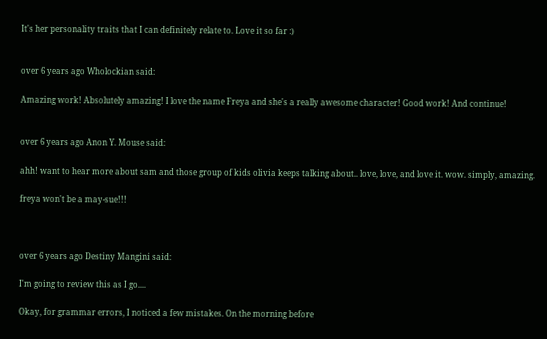It's her personality traits that I can definitely relate to. Love it so far :)


over 6 years ago Wholockian said:

Amazing work! Absolutely amazing! I love the name Freya and she's a really awesome character! Good work! And continue!


over 6 years ago Anon Y. Mouse said:

ahh! want to hear more about sam and those group of kids olivia keeps talking about.. love, love, and love it. wow. simply, amazing.

freya won't be a may-sue!!!



over 6 years ago Destiny Mangini said:

I'm going to review this as I go....

Okay, for grammar errors, I noticed a few mistakes. On the morning before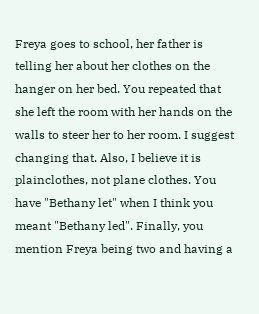Freya goes to school, her father is telling her about her clothes on the hanger on her bed. You repeated that she left the room with her hands on the walls to steer her to her room. I suggest changing that. Also, I believe it is plainclothes, not plane clothes. You have "Bethany let" when I think you meant "Bethany led". Finally, you mention Freya being two and having a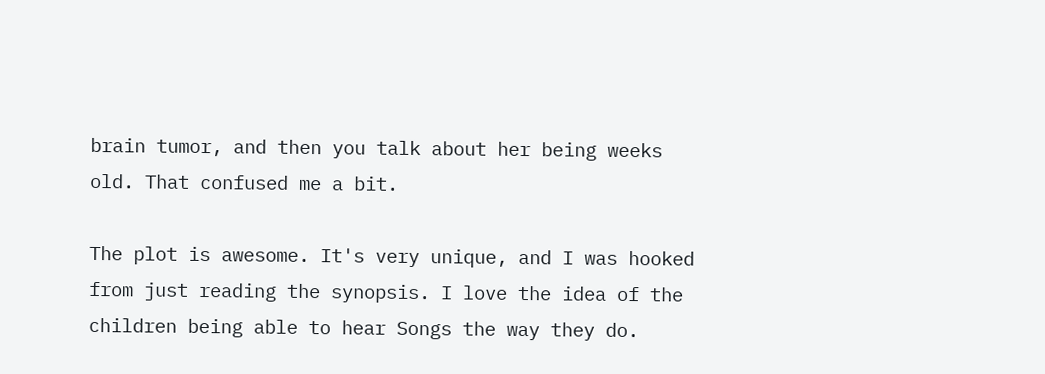brain tumor, and then you talk about her being weeks old. That confused me a bit.

The plot is awesome. It's very unique, and I was hooked from just reading the synopsis. I love the idea of the children being able to hear Songs the way they do.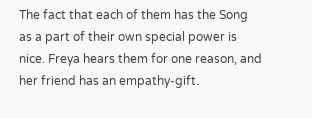The fact that each of them has the Song as a part of their own special power is nice. Freya hears them for one reason, and her friend has an empathy-gift.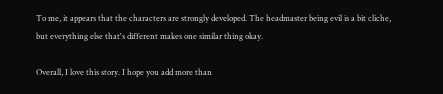To me, it appears that the characters are strongly developed. The headmaster being evil is a bit cliche, but everything else that's different makes one similar thing okay.

Overall, I love this story. I hope you add more than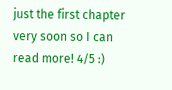just the first chapter very soon so I can read more! 4/5 :)